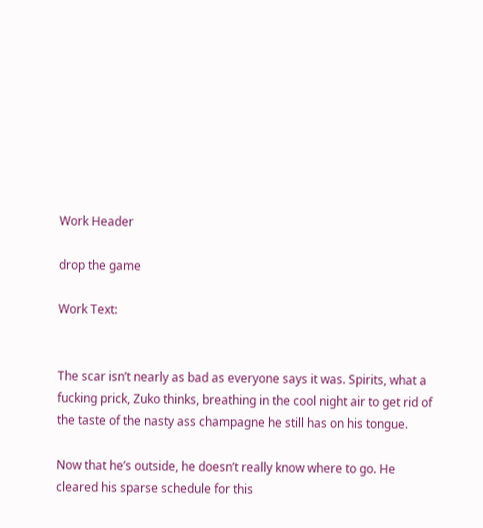Work Header

drop the game

Work Text:


The scar isn’t nearly as bad as everyone says it was. Spirits, what a fucking prick, Zuko thinks, breathing in the cool night air to get rid of the taste of the nasty ass champagne he still has on his tongue.

Now that he’s outside, he doesn’t really know where to go. He cleared his sparse schedule for this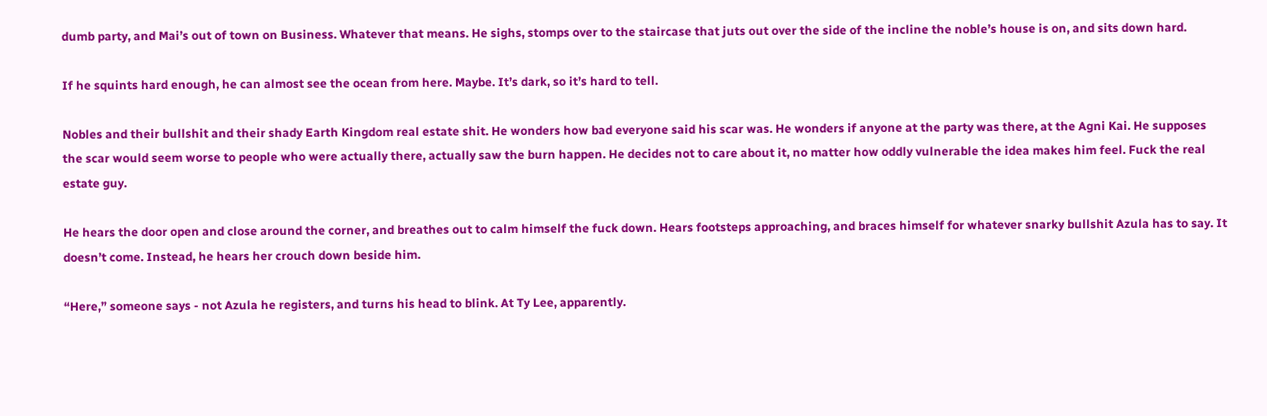dumb party, and Mai’s out of town on Business. Whatever that means. He sighs, stomps over to the staircase that juts out over the side of the incline the noble’s house is on, and sits down hard.

If he squints hard enough, he can almost see the ocean from here. Maybe. It’s dark, so it’s hard to tell.

Nobles and their bullshit and their shady Earth Kingdom real estate shit. He wonders how bad everyone said his scar was. He wonders if anyone at the party was there, at the Agni Kai. He supposes the scar would seem worse to people who were actually there, actually saw the burn happen. He decides not to care about it, no matter how oddly vulnerable the idea makes him feel. Fuck the real estate guy.

He hears the door open and close around the corner, and breathes out to calm himself the fuck down. Hears footsteps approaching, and braces himself for whatever snarky bullshit Azula has to say. It doesn’t come. Instead, he hears her crouch down beside him.

“Here,” someone says - not Azula he registers, and turns his head to blink. At Ty Lee, apparently.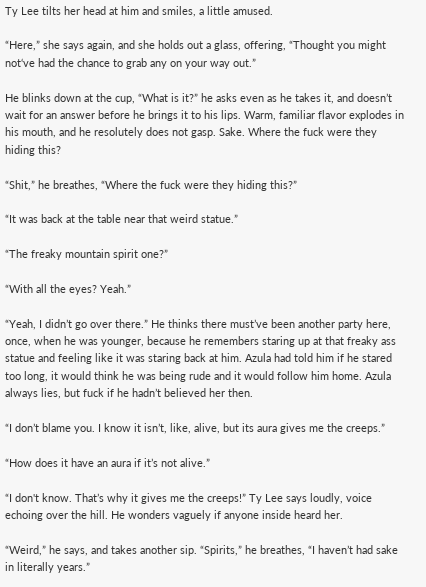Ty Lee tilts her head at him and smiles, a little amused.

“Here,” she says again, and she holds out a glass, offering, “Thought you might not‘ve had the chance to grab any on your way out.”

He blinks down at the cup, “What is it?” he asks even as he takes it, and doesn’t wait for an answer before he brings it to his lips. Warm, familiar flavor explodes in his mouth, and he resolutely does not gasp. Sake. Where the fuck were they hiding this?

“Shit,” he breathes, “Where the fuck were they hiding this?”

“It was back at the table near that weird statue.”

“The freaky mountain spirit one?”

“With all the eyes? Yeah.”

“Yeah, I didn’t go over there.” He thinks there must’ve been another party here, once, when he was younger, because he remembers staring up at that freaky ass statue and feeling like it was staring back at him. Azula had told him if he stared too long, it would think he was being rude and it would follow him home. Azula always lies, but fuck if he hadn’t believed her then.

“I don’t blame you. I know it isn’t, like, alive, but its aura gives me the creeps.”

“How does it have an aura if it’s not alive.”

“I don't know. That’s why it gives me the creeps!” Ty Lee says loudly, voice echoing over the hill. He wonders vaguely if anyone inside heard her.

“Weird,” he says, and takes another sip. “Spirits,” he breathes, “I haven’t had sake in literally years.”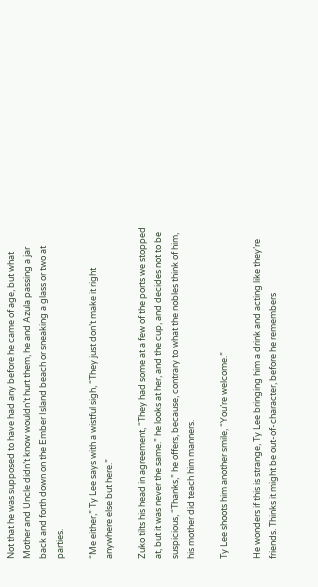Not that he was supposed to have had any before he came of age, but what Mother and Uncle didn’t know wouldn’t hurt them, he and Azula passing a jar back and forth down on the Ember Island beach or sneaking a glass or two at parties.

“Me either,” Ty Lee says with a wistful sigh, “They just don’t make it right anywhere else but here.”

Zuko tilts his head in agreement, “They had some at a few of the ports we stopped at, but it was never the same.” he looks at her, and the cup, and decides not to be suspicious, “Thanks,” he offers, because, contrary to what the nobles think of him, his mother did teach him manners.

Ty Lee shoots him another smile, “You’re welcome.”

He wonders if this is strange, Ty Lee bringing him a drink and acting like they’re friends. Thinks it might be out-of-character, before he remembers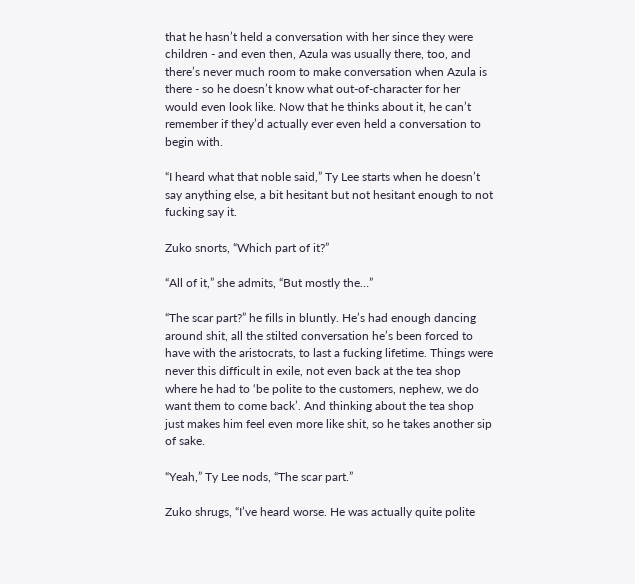that he hasn’t held a conversation with her since they were children - and even then, Azula was usually there, too, and there’s never much room to make conversation when Azula is there - so he doesn’t know what out-of-character for her would even look like. Now that he thinks about it, he can’t remember if they’d actually ever even held a conversation to begin with.

“I heard what that noble said,” Ty Lee starts when he doesn’t say anything else, a bit hesitant but not hesitant enough to not fucking say it.

Zuko snorts, “Which part of it?”

“All of it,” she admits, “But mostly the…”

“The scar part?” he fills in bluntly. He’s had enough dancing around shit, all the stilted conversation he’s been forced to have with the aristocrats, to last a fucking lifetime. Things were never this difficult in exile, not even back at the tea shop where he had to ‘be polite to the customers, nephew, we do want them to come back’. And thinking about the tea shop just makes him feel even more like shit, so he takes another sip of sake.

“Yeah,” Ty Lee nods, “The scar part.”

Zuko shrugs, “I’ve heard worse. He was actually quite polite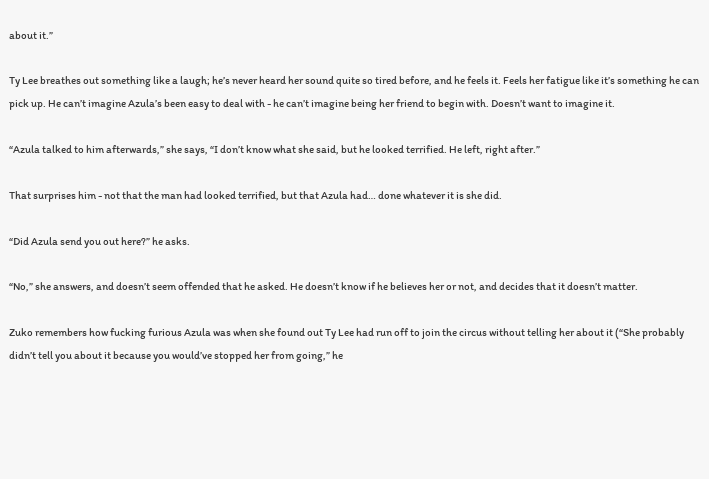about it.”

Ty Lee breathes out something like a laugh; he’s never heard her sound quite so tired before, and he feels it. Feels her fatigue like it’s something he can pick up. He can’t imagine Azula’s been easy to deal with - he can’t imagine being her friend to begin with. Doesn’t want to imagine it.

“Azula talked to him afterwards,” she says, “I don’t know what she said, but he looked terrified. He left, right after.”

That surprises him - not that the man had looked terrified, but that Azula had… done whatever it is she did.

“Did Azula send you out here?” he asks.

“No,” she answers, and doesn’t seem offended that he asked. He doesn’t know if he believes her or not, and decides that it doesn’t matter.

Zuko remembers how fucking furious Azula was when she found out Ty Lee had run off to join the circus without telling her about it (“She probably didn’t tell you about it because you would’ve stopped her from going,” he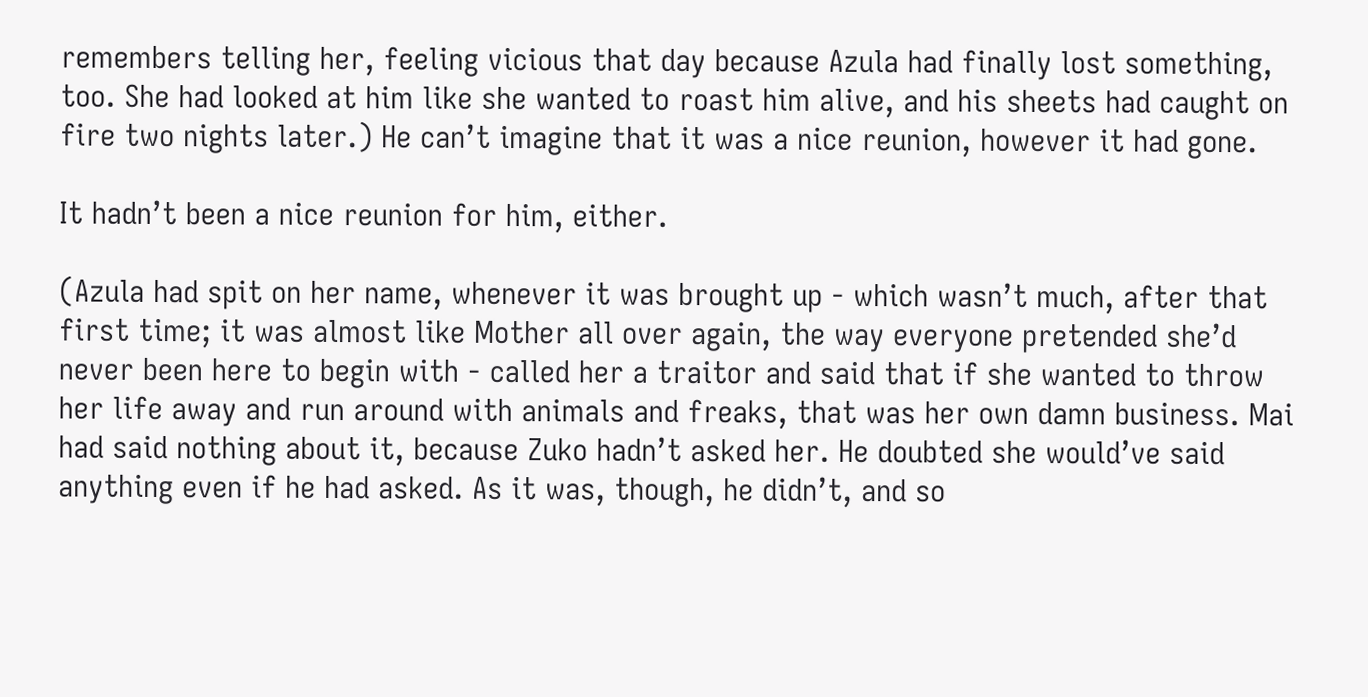remembers telling her, feeling vicious that day because Azula had finally lost something, too. She had looked at him like she wanted to roast him alive, and his sheets had caught on fire two nights later.) He can’t imagine that it was a nice reunion, however it had gone.

It hadn’t been a nice reunion for him, either.

(Azula had spit on her name, whenever it was brought up - which wasn’t much, after that first time; it was almost like Mother all over again, the way everyone pretended she’d never been here to begin with - called her a traitor and said that if she wanted to throw her life away and run around with animals and freaks, that was her own damn business. Mai had said nothing about it, because Zuko hadn’t asked her. He doubted she would’ve said anything even if he had asked. As it was, though, he didn’t, and so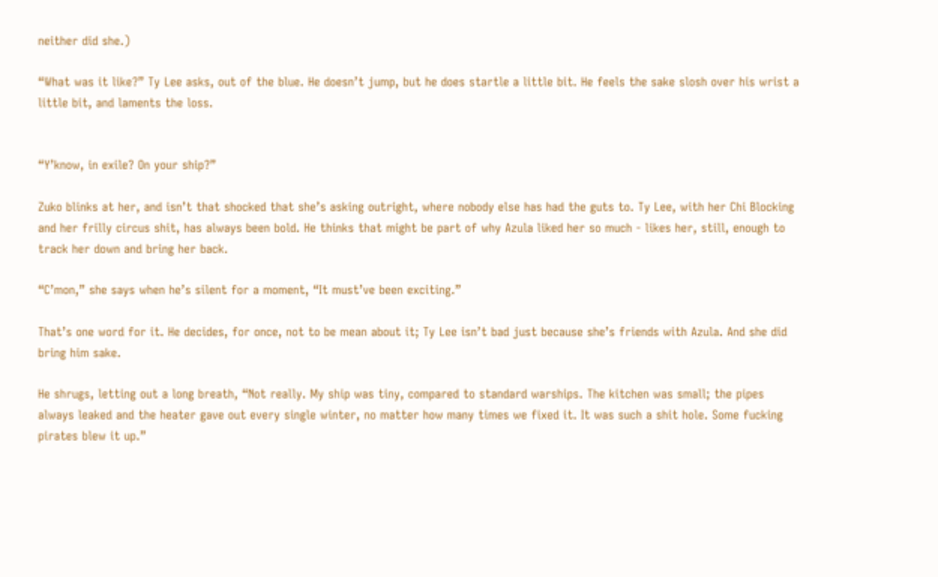neither did she.)

“What was it like?” Ty Lee asks, out of the blue. He doesn’t jump, but he does startle a little bit. He feels the sake slosh over his wrist a little bit, and laments the loss.


“Y’know, in exile? On your ship?”

Zuko blinks at her, and isn’t that shocked that she’s asking outright, where nobody else has had the guts to. Ty Lee, with her Chi Blocking and her frilly circus shit, has always been bold. He thinks that might be part of why Azula liked her so much - likes her, still, enough to track her down and bring her back.

“C’mon,” she says when he’s silent for a moment, “It must’ve been exciting.”

That’s one word for it. He decides, for once, not to be mean about it; Ty Lee isn’t bad just because she’s friends with Azula. And she did bring him sake.

He shrugs, letting out a long breath, “Not really. My ship was tiny, compared to standard warships. The kitchen was small; the pipes always leaked and the heater gave out every single winter, no matter how many times we fixed it. It was such a shit hole. Some fucking pirates blew it up.”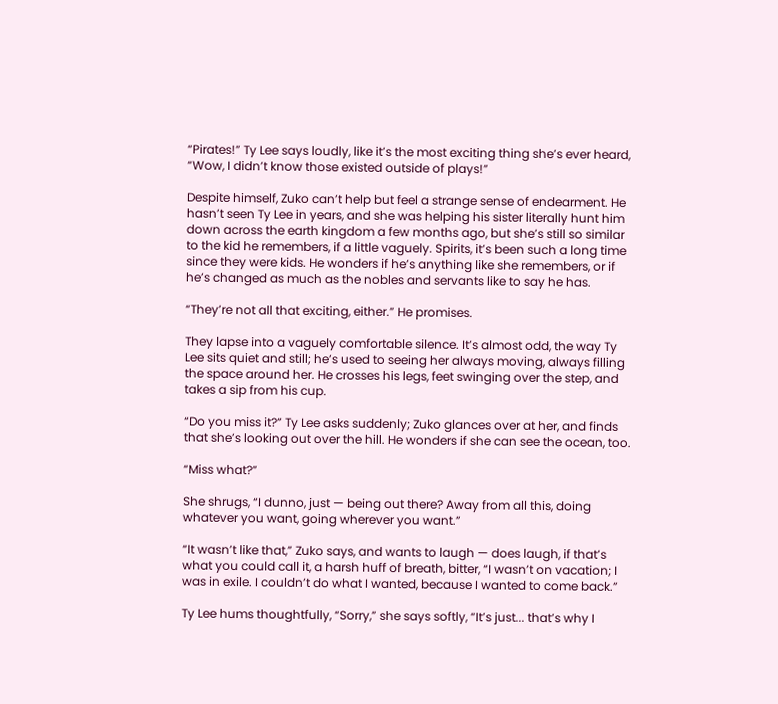“Pirates!” Ty Lee says loudly, like it’s the most exciting thing she’s ever heard, “Wow, I didn’t know those existed outside of plays!”

Despite himself, Zuko can’t help but feel a strange sense of endearment. He hasn’t seen Ty Lee in years, and she was helping his sister literally hunt him down across the earth kingdom a few months ago, but she’s still so similar to the kid he remembers, if a little vaguely. Spirits, it’s been such a long time since they were kids. He wonders if he’s anything like she remembers, or if he’s changed as much as the nobles and servants like to say he has.

“They’re not all that exciting, either.” He promises.

They lapse into a vaguely comfortable silence. It’s almost odd, the way Ty Lee sits quiet and still; he’s used to seeing her always moving, always filling the space around her. He crosses his legs, feet swinging over the step, and takes a sip from his cup.

“Do you miss it?” Ty Lee asks suddenly; Zuko glances over at her, and finds that she’s looking out over the hill. He wonders if she can see the ocean, too.

“Miss what?”

She shrugs, “I dunno, just — being out there? Away from all this, doing whatever you want, going wherever you want.”

“It wasn’t like that,” Zuko says, and wants to laugh — does laugh, if that’s what you could call it, a harsh huff of breath, bitter, “I wasn’t on vacation; I was in exile. I couldn’t do what I wanted, because I wanted to come back.”

Ty Lee hums thoughtfully, “Sorry,” she says softly, “It’s just... that’s why I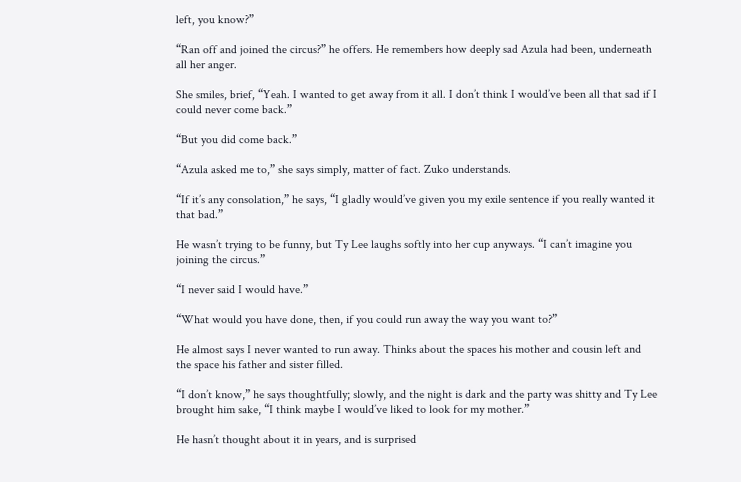left, you know?”

“Ran off and joined the circus?” he offers. He remembers how deeply sad Azula had been, underneath all her anger.

She smiles, brief, “Yeah. I wanted to get away from it all. I don’t think I would’ve been all that sad if I could never come back.”

“But you did come back.”

“Azula asked me to,” she says simply, matter of fact. Zuko understands.

“If it’s any consolation,” he says, “I gladly would’ve given you my exile sentence if you really wanted it that bad.”

He wasn’t trying to be funny, but Ty Lee laughs softly into her cup anyways. “I can’t imagine you joining the circus.”

“I never said I would have.”

“What would you have done, then, if you could run away the way you want to?”

He almost says I never wanted to run away. Thinks about the spaces his mother and cousin left and the space his father and sister filled.

“I don’t know,” he says thoughtfully; slowly, and the night is dark and the party was shitty and Ty Lee brought him sake, “I think maybe I would’ve liked to look for my mother.”

He hasn’t thought about it in years, and is surprised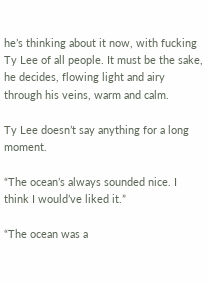he’s thinking about it now, with fucking Ty Lee of all people. It must be the sake, he decides, flowing light and airy through his veins, warm and calm.

Ty Lee doesn’t say anything for a long moment.

“The ocean’s always sounded nice. I think I would’ve liked it.”

“The ocean was a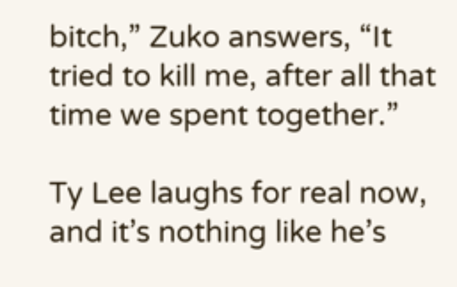bitch,” Zuko answers, “It tried to kill me, after all that time we spent together.”

Ty Lee laughs for real now, and it’s nothing like he’s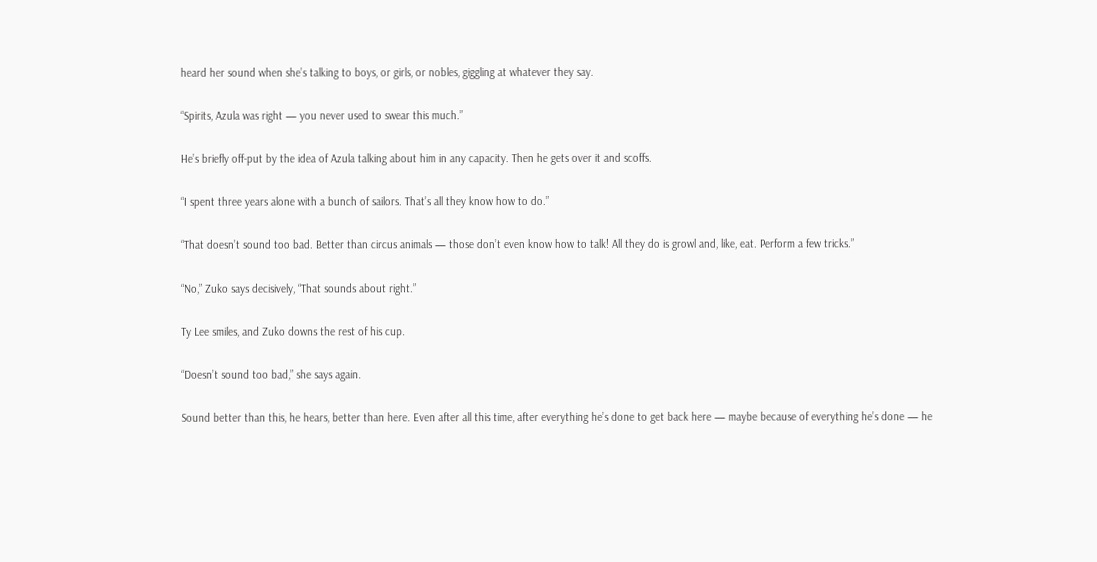heard her sound when she’s talking to boys, or girls, or nobles, giggling at whatever they say.

“Spirits, Azula was right — you never used to swear this much.”

He’s briefly off-put by the idea of Azula talking about him in any capacity. Then he gets over it and scoffs.

“I spent three years alone with a bunch of sailors. That’s all they know how to do.”

“That doesn’t sound too bad. Better than circus animals — those don’t even know how to talk! All they do is growl and, like, eat. Perform a few tricks.”

“No,” Zuko says decisively, “That sounds about right.”

Ty Lee smiles, and Zuko downs the rest of his cup.

“Doesn’t sound too bad,” she says again.

Sound better than this, he hears, better than here. Even after all this time, after everything he’s done to get back here — maybe because of everything he’s done — he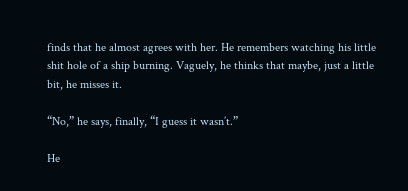finds that he almost agrees with her. He remembers watching his little shit hole of a ship burning. Vaguely, he thinks that maybe, just a little bit, he misses it.

“No,” he says, finally, “I guess it wasn’t.”

He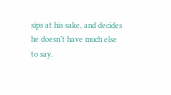sips at his sake, and decides he doesn’t have much else to say.